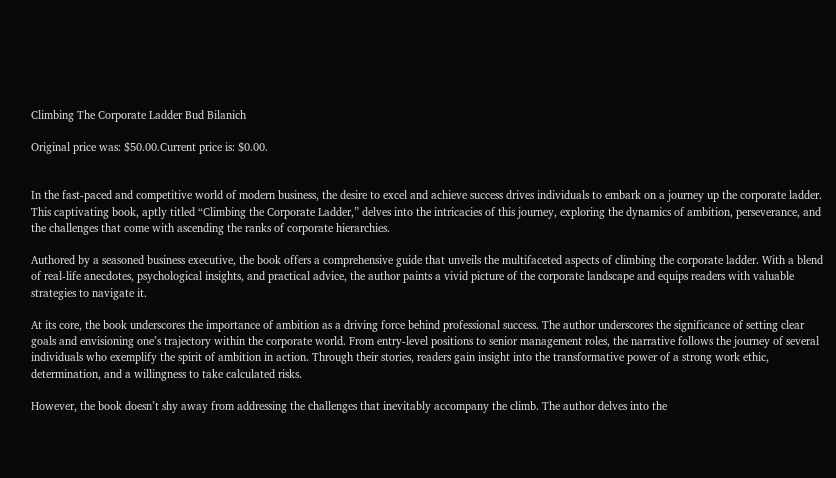Climbing The Corporate Ladder Bud Bilanich

Original price was: $50.00.Current price is: $0.00.


In the fast-paced and competitive world of modern business, the desire to excel and achieve success drives individuals to embark on a journey up the corporate ladder. This captivating book, aptly titled “Climbing the Corporate Ladder,” delves into the intricacies of this journey, exploring the dynamics of ambition, perseverance, and the challenges that come with ascending the ranks of corporate hierarchies.

Authored by a seasoned business executive, the book offers a comprehensive guide that unveils the multifaceted aspects of climbing the corporate ladder. With a blend of real-life anecdotes, psychological insights, and practical advice, the author paints a vivid picture of the corporate landscape and equips readers with valuable strategies to navigate it.

At its core, the book underscores the importance of ambition as a driving force behind professional success. The author underscores the significance of setting clear goals and envisioning one’s trajectory within the corporate world. From entry-level positions to senior management roles, the narrative follows the journey of several individuals who exemplify the spirit of ambition in action. Through their stories, readers gain insight into the transformative power of a strong work ethic, determination, and a willingness to take calculated risks.

However, the book doesn’t shy away from addressing the challenges that inevitably accompany the climb. The author delves into the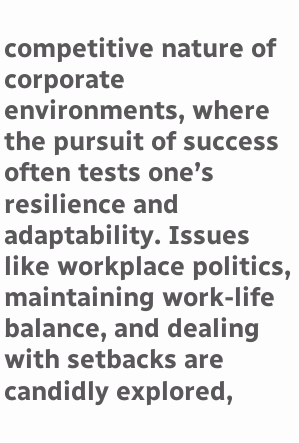competitive nature of corporate environments, where the pursuit of success often tests one’s resilience and adaptability. Issues like workplace politics, maintaining work-life balance, and dealing with setbacks are candidly explored,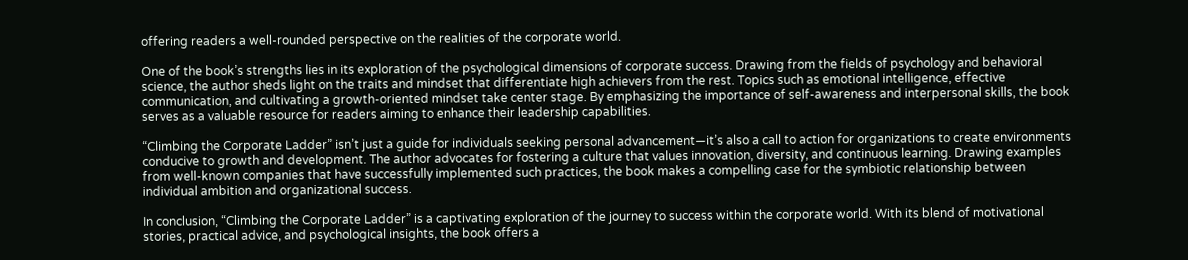offering readers a well-rounded perspective on the realities of the corporate world.

One of the book’s strengths lies in its exploration of the psychological dimensions of corporate success. Drawing from the fields of psychology and behavioral science, the author sheds light on the traits and mindset that differentiate high achievers from the rest. Topics such as emotional intelligence, effective communication, and cultivating a growth-oriented mindset take center stage. By emphasizing the importance of self-awareness and interpersonal skills, the book serves as a valuable resource for readers aiming to enhance their leadership capabilities.

“Climbing the Corporate Ladder” isn’t just a guide for individuals seeking personal advancement—it’s also a call to action for organizations to create environments conducive to growth and development. The author advocates for fostering a culture that values innovation, diversity, and continuous learning. Drawing examples from well-known companies that have successfully implemented such practices, the book makes a compelling case for the symbiotic relationship between individual ambition and organizational success.

In conclusion, “Climbing the Corporate Ladder” is a captivating exploration of the journey to success within the corporate world. With its blend of motivational stories, practical advice, and psychological insights, the book offers a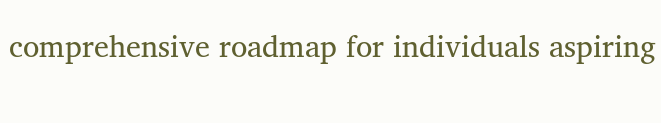comprehensive roadmap for individuals aspiring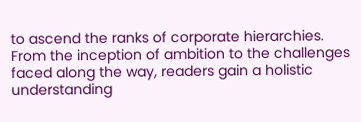to ascend the ranks of corporate hierarchies. From the inception of ambition to the challenges faced along the way, readers gain a holistic understanding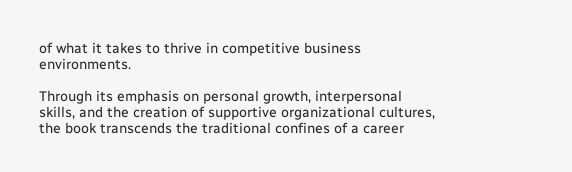of what it takes to thrive in competitive business environments.

Through its emphasis on personal growth, interpersonal skills, and the creation of supportive organizational cultures, the book transcends the traditional confines of a career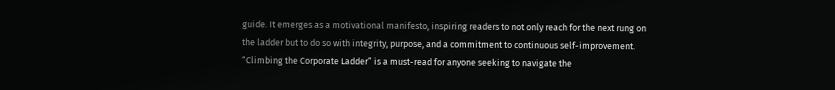guide. It emerges as a motivational manifesto, inspiring readers to not only reach for the next rung on the ladder but to do so with integrity, purpose, and a commitment to continuous self-improvement. “Climbing the Corporate Ladder” is a must-read for anyone seeking to navigate the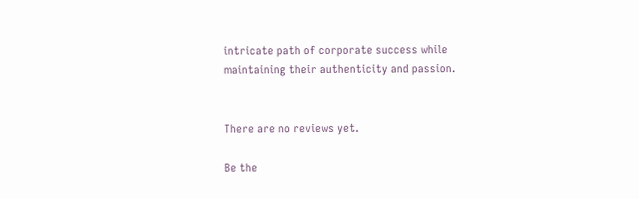intricate path of corporate success while maintaining their authenticity and passion.


There are no reviews yet.

Be the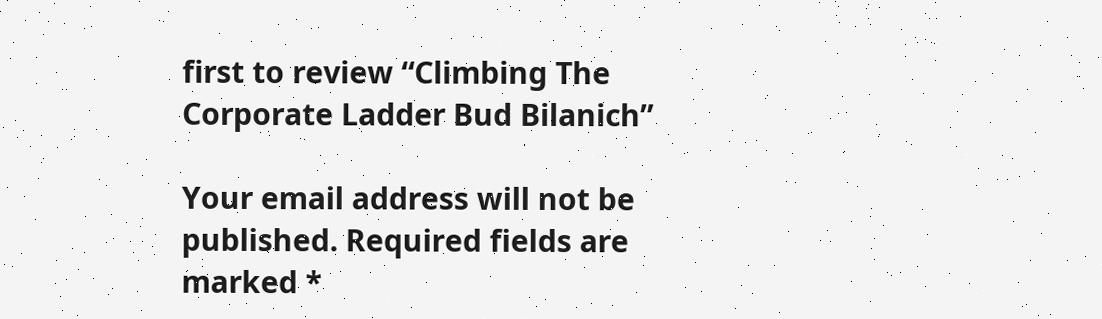first to review “Climbing The Corporate Ladder Bud Bilanich”

Your email address will not be published. Required fields are marked *